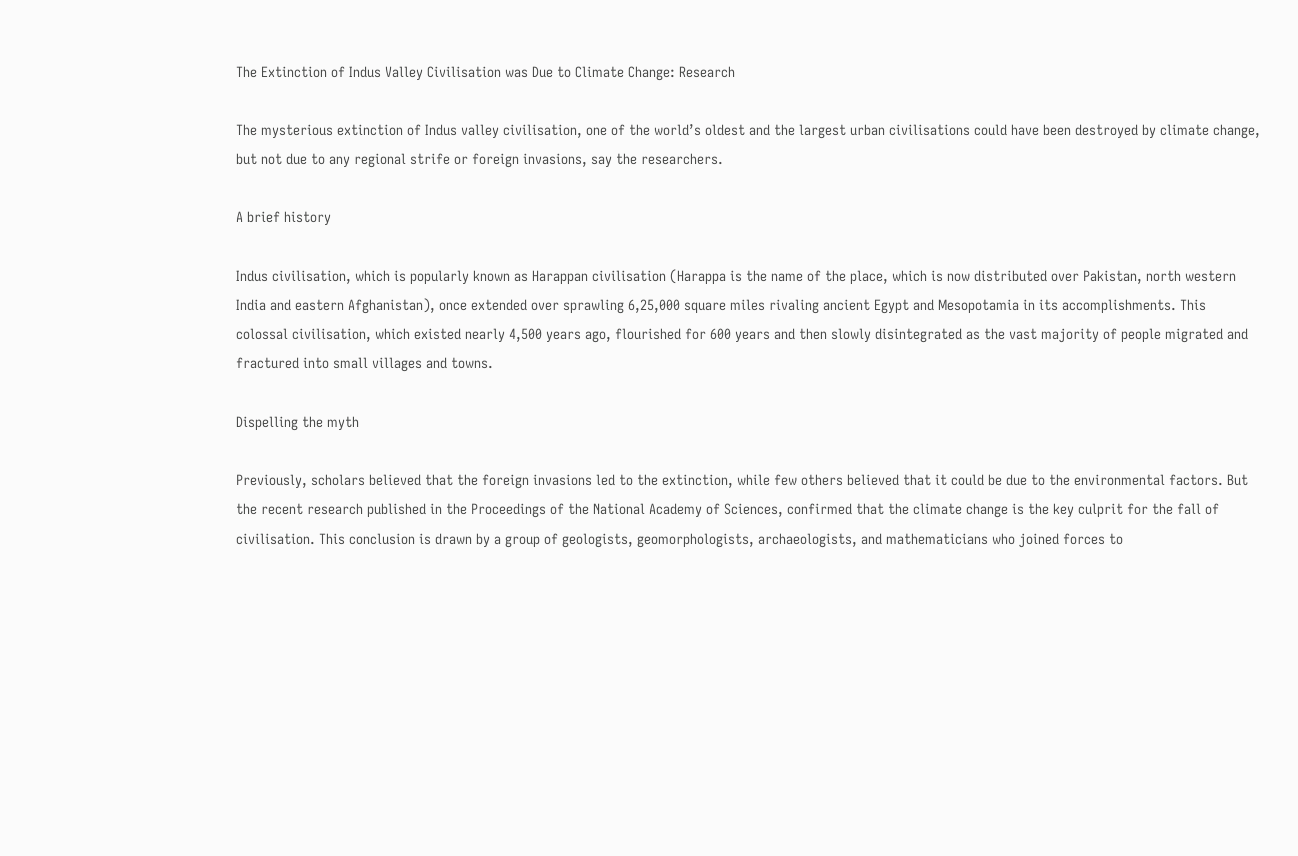The Extinction of Indus Valley Civilisation was Due to Climate Change: Research

The mysterious extinction of Indus valley civilisation, one of the world’s oldest and the largest urban civilisations could have been destroyed by climate change, but not due to any regional strife or foreign invasions, say the researchers.

A brief history

Indus civilisation, which is popularly known as Harappan civilisation (Harappa is the name of the place, which is now distributed over Pakistan, north western India and eastern Afghanistan), once extended over sprawling 6,25,000 square miles rivaling ancient Egypt and Mesopotamia in its accomplishments. This colossal civilisation, which existed nearly 4,500 years ago, flourished for 600 years and then slowly disintegrated as the vast majority of people migrated and fractured into small villages and towns.

Dispelling the myth

Previously, scholars believed that the foreign invasions led to the extinction, while few others believed that it could be due to the environmental factors. But the recent research published in the Proceedings of the National Academy of Sciences, confirmed that the climate change is the key culprit for the fall of civilisation. This conclusion is drawn by a group of geologists, geomorphologists, archaeologists, and mathematicians who joined forces to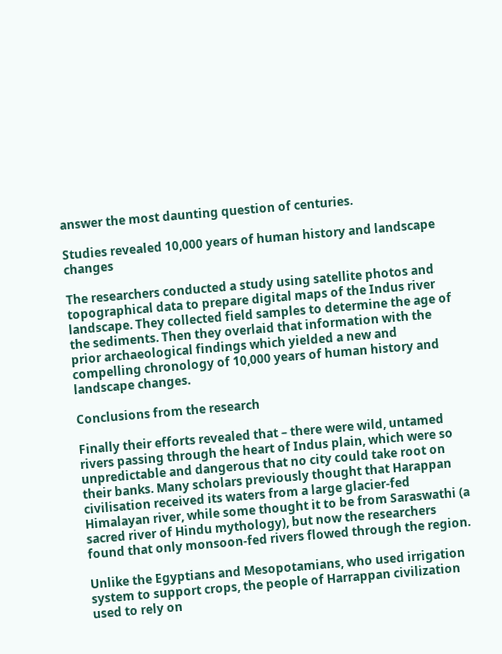answer the most daunting question of centuries.

Studies revealed 10,000 years of human history and landscape changes

The researchers conducted a study using satellite photos and topographical data to prepare digital maps of the Indus river landscape. They collected field samples to determine the age of the sediments. Then they overlaid that information with the prior archaeological findings which yielded a new and compelling chronology of 10,000 years of human history and landscape changes.

Conclusions from the research

Finally their efforts revealed that – there were wild, untamed rivers passing through the heart of Indus plain, which were so unpredictable and dangerous that no city could take root on their banks. Many scholars previously thought that Harappan civilisation received its waters from a large glacier-fed Himalayan river, while some thought it to be from Saraswathi (a sacred river of Hindu mythology), but now the researchers found that only monsoon-fed rivers flowed through the region.

Unlike the Egyptians and Mesopotamians, who used irrigation system to support crops, the people of Harrappan civilization used to rely on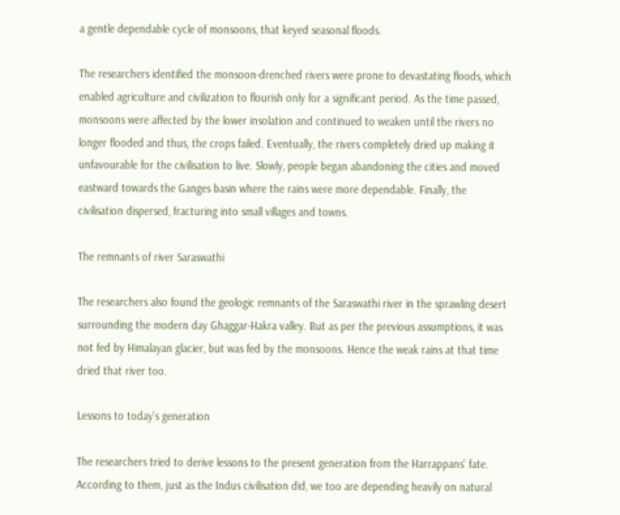a gentle dependable cycle of monsoons, that keyed seasonal floods.

The researchers identified the monsoon-drenched rivers were prone to devastating floods, which enabled agriculture and civilization to flourish only for a significant period. As the time passed, monsoons were affected by the lower insolation and continued to weaken until the rivers no longer flooded and thus, the crops failed. Eventually, the rivers completely dried up making it unfavourable for the civilisation to live. Slowly, people began abandoning the cities and moved eastward towards the Ganges basin where the rains were more dependable. Finally, the civilisation dispersed, fracturing into small villages and towns.

The remnants of river Saraswathi

The researchers also found the geologic remnants of the Saraswathi river in the sprawling desert surrounding the modern day Ghaggar-Hakra valley. But as per the previous assumptions, it was not fed by Himalayan glacier, but was fed by the monsoons. Hence the weak rains at that time dried that river too.

Lessons to today’s generation

The researchers tried to derive lessons to the present generation from the Harrappans’ fate. According to them, just as the Indus civilisation did, we too are depending heavily on natural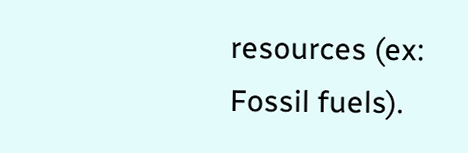resources (ex: Fossil fuels).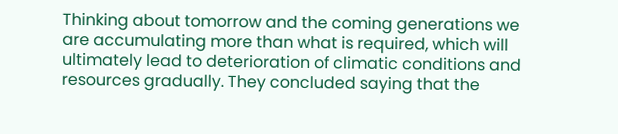Thinking about tomorrow and the coming generations we are accumulating more than what is required, which will ultimately lead to deterioration of climatic conditions and resources gradually. They concluded saying that the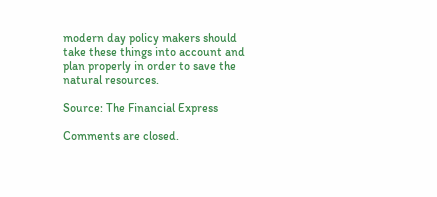modern day policy makers should take these things into account and plan properly in order to save the natural resources.

Source: The Financial Express

Comments are closed.